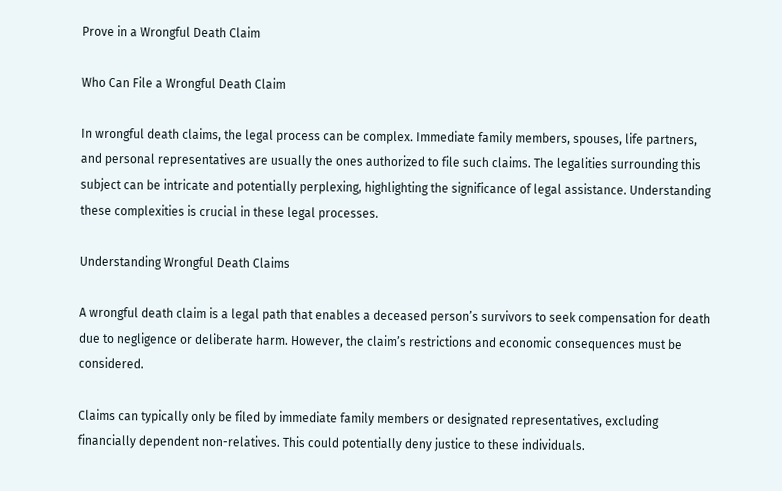Prove in a Wrongful Death Claim

Who Can File a Wrongful Death Claim

In wrongful death claims, the legal process can be complex. Immediate family members, spouses, life partners, and personal representatives are usually the ones authorized to file such claims. The legalities surrounding this subject can be intricate and potentially perplexing, highlighting the significance of legal assistance. Understanding these complexities is crucial in these legal processes.

Understanding Wrongful Death Claims

A wrongful death claim is a legal path that enables a deceased person’s survivors to seek compensation for death due to negligence or deliberate harm. However, the claim’s restrictions and economic consequences must be considered.

Claims can typically only be filed by immediate family members or designated representatives, excluding financially dependent non-relatives. This could potentially deny justice to these individuals.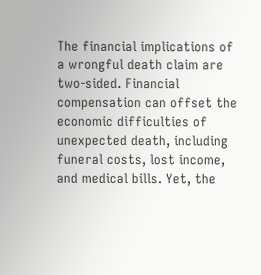The financial implications of a wrongful death claim are two-sided. Financial compensation can offset the economic difficulties of unexpected death, including funeral costs, lost income, and medical bills. Yet, the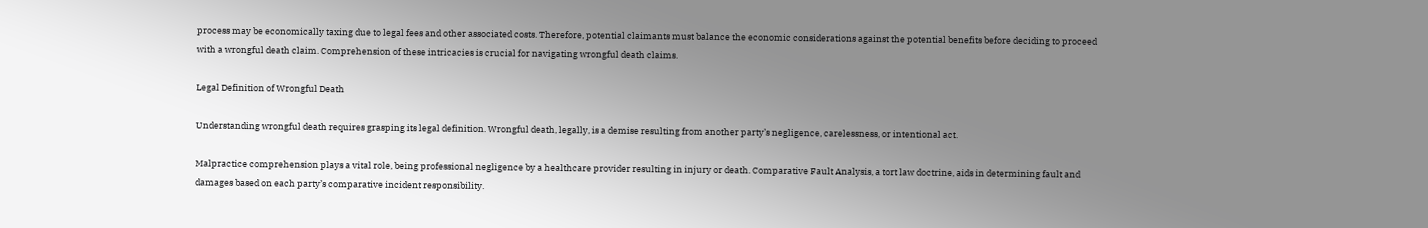process may be economically taxing due to legal fees and other associated costs. Therefore, potential claimants must balance the economic considerations against the potential benefits before deciding to proceed with a wrongful death claim. Comprehension of these intricacies is crucial for navigating wrongful death claims.

Legal Definition of Wrongful Death

Understanding wrongful death requires grasping its legal definition. Wrongful death, legally, is a demise resulting from another party’s negligence, carelessness, or intentional act.

Malpractice comprehension plays a vital role, being professional negligence by a healthcare provider resulting in injury or death. Comparative Fault Analysis, a tort law doctrine, aids in determining fault and damages based on each party’s comparative incident responsibility.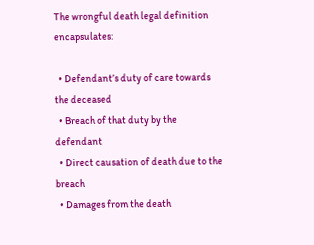The wrongful death legal definition encapsulates:

  • Defendant’s duty of care towards the deceased
  • Breach of that duty by the defendant
  • Direct causation of death due to the breach
  • Damages from the death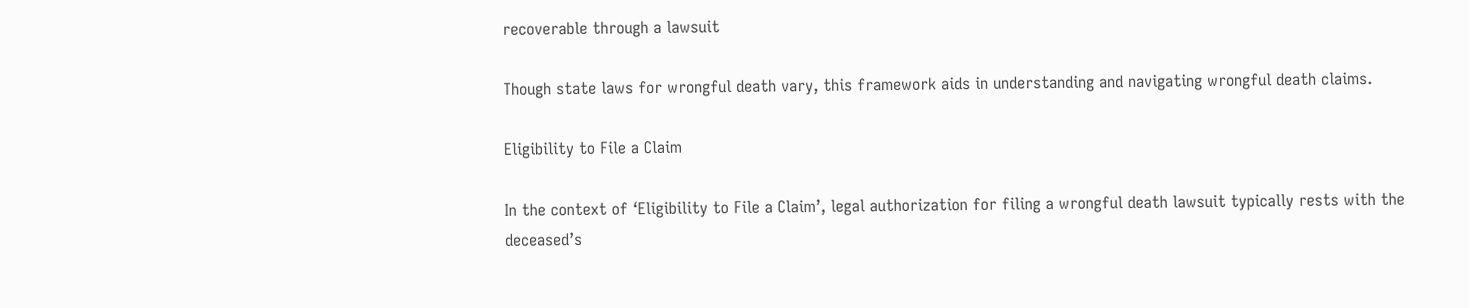recoverable through a lawsuit

Though state laws for wrongful death vary, this framework aids in understanding and navigating wrongful death claims.

Eligibility to File a Claim

In the context of ‘Eligibility to File a Claim’, legal authorization for filing a wrongful death lawsuit typically rests with the deceased’s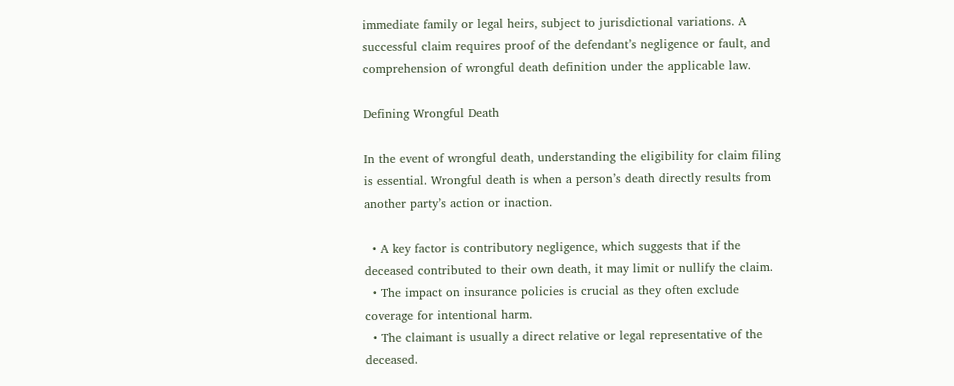immediate family or legal heirs, subject to jurisdictional variations. A successful claim requires proof of the defendant’s negligence or fault, and comprehension of wrongful death definition under the applicable law.

Defining Wrongful Death

In the event of wrongful death, understanding the eligibility for claim filing is essential. Wrongful death is when a person’s death directly results from another party’s action or inaction.

  • A key factor is contributory negligence, which suggests that if the deceased contributed to their own death, it may limit or nullify the claim.
  • The impact on insurance policies is crucial as they often exclude coverage for intentional harm.
  • The claimant is usually a direct relative or legal representative of the deceased.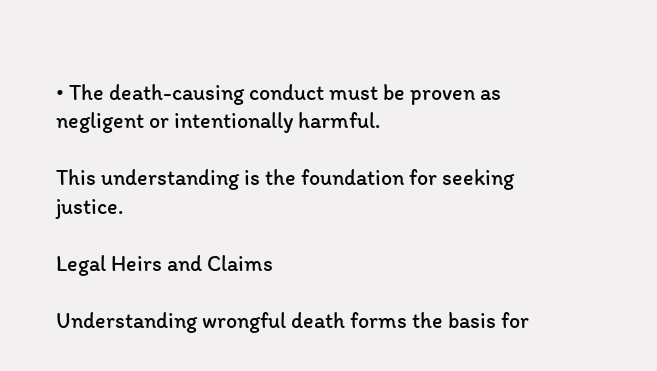• The death-causing conduct must be proven as negligent or intentionally harmful.

This understanding is the foundation for seeking justice.

Legal Heirs and Claims

Understanding wrongful death forms the basis for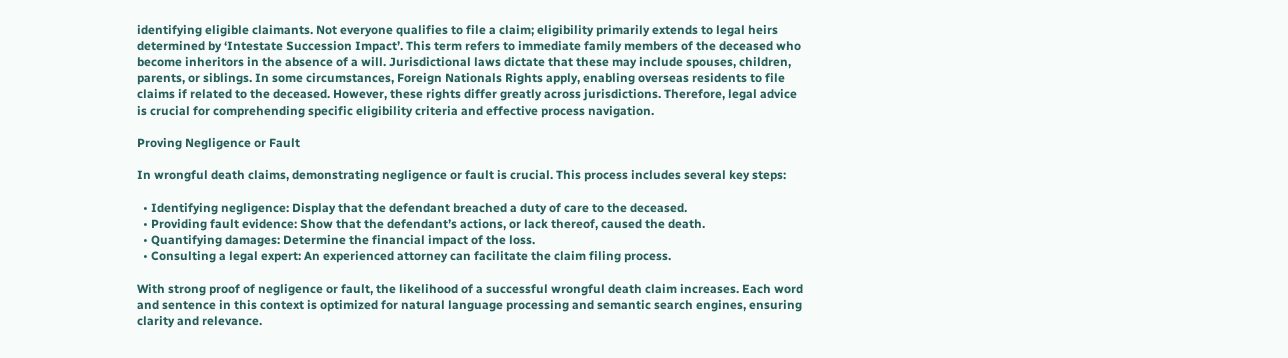identifying eligible claimants. Not everyone qualifies to file a claim; eligibility primarily extends to legal heirs determined by ‘Intestate Succession Impact’. This term refers to immediate family members of the deceased who become inheritors in the absence of a will. Jurisdictional laws dictate that these may include spouses, children, parents, or siblings. In some circumstances, Foreign Nationals Rights apply, enabling overseas residents to file claims if related to the deceased. However, these rights differ greatly across jurisdictions. Therefore, legal advice is crucial for comprehending specific eligibility criteria and effective process navigation.

Proving Negligence or Fault

In wrongful death claims, demonstrating negligence or fault is crucial. This process includes several key steps:

  • Identifying negligence: Display that the defendant breached a duty of care to the deceased.
  • Providing fault evidence: Show that the defendant’s actions, or lack thereof, caused the death.
  • Quantifying damages: Determine the financial impact of the loss.
  • Consulting a legal expert: An experienced attorney can facilitate the claim filing process.

With strong proof of negligence or fault, the likelihood of a successful wrongful death claim increases. Each word and sentence in this context is optimized for natural language processing and semantic search engines, ensuring clarity and relevance.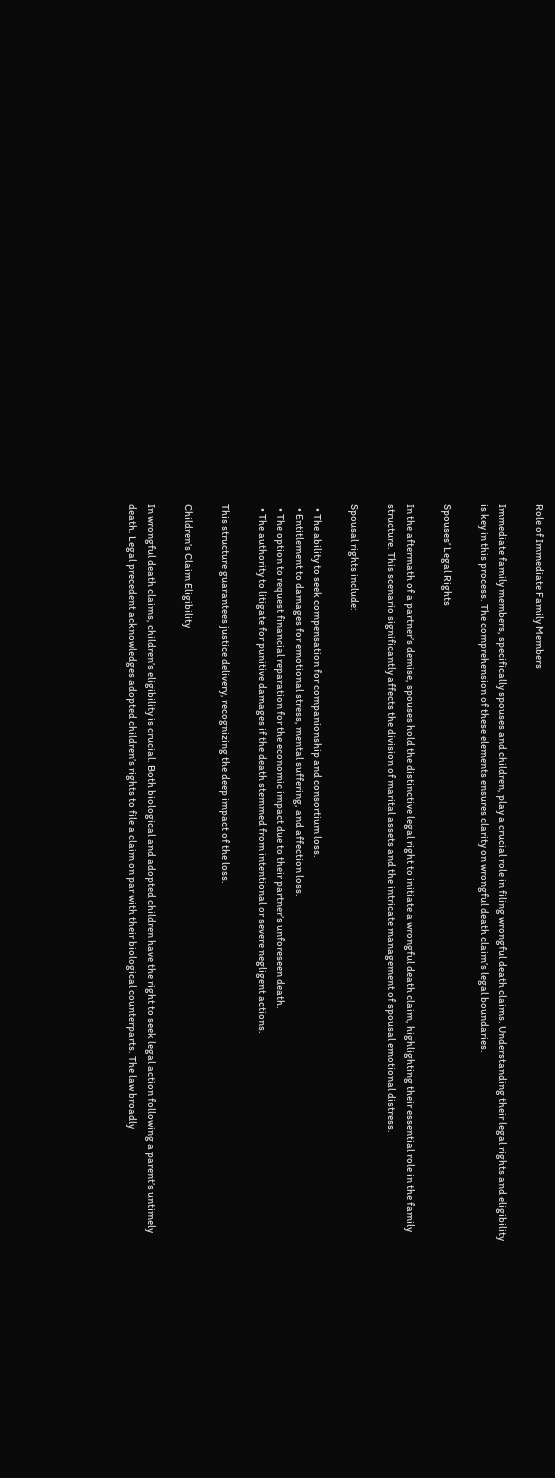Role of Immediate Family Members

Immediate family members, specifically spouses and children, play a crucial role in filing wrongful death claims. Understanding their legal rights and eligibility is key in this process. The comprehension of these elements ensures clarity on wrongful death claim’s legal boundaries.

Spouses’ Legal Rights

In the aftermath of a partner’s demise, spouses hold the distinctive legal right to initiate a wrongful death claim, highlighting their essential role in the family structure. This scenario significantly affects the division of marital assets and the intricate management of spousal emotional distress.

Spousal rights include:

  • The ability to seek compensation for companionship and consortium loss.
  • Entitlement to damages for emotional stress, mental suffering, and affection loss.
  • The option to request financial reparation for the economic impact due to their partner’s unforeseen death.
  • The authority to litigate for punitive damages if the death stemmed from intentional or severe negligent actions.

This structure guarantees justice delivery, recognizing the deep impact of the loss.

Children’s Claim Eligibility

In wrongful death claims, children’s eligibility is crucial. Both biological and adopted children have the right to seek legal action following a parent’s untimely death. Legal precedent acknowledges adopted children’s rights to file a claim on par with their biological counterparts. The law broadly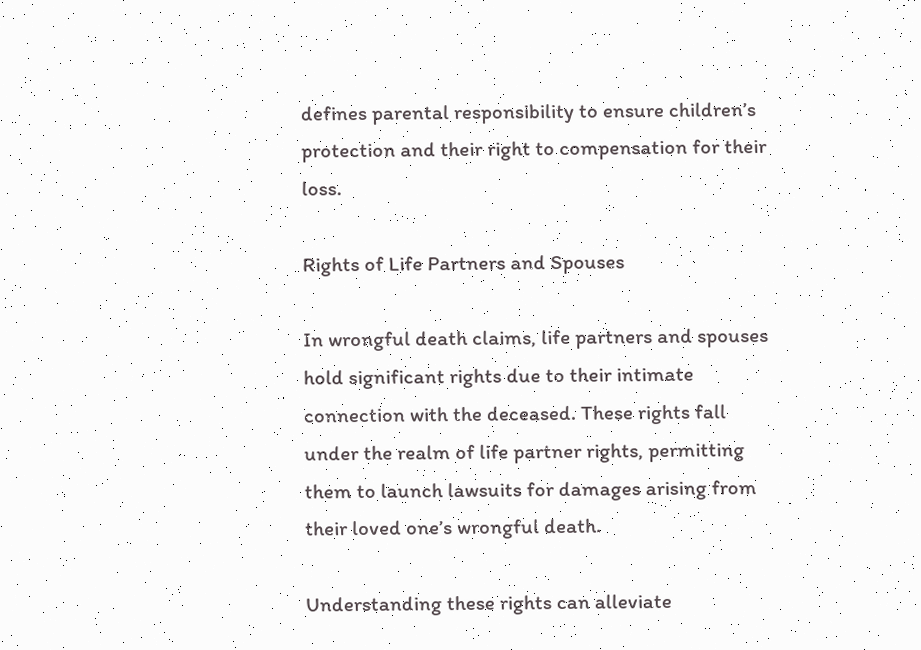defines parental responsibility to ensure children’s protection and their right to compensation for their loss.

Rights of Life Partners and Spouses

In wrongful death claims, life partners and spouses hold significant rights due to their intimate connection with the deceased. These rights fall under the realm of life partner rights, permitting them to launch lawsuits for damages arising from their loved one’s wrongful death.

Understanding these rights can alleviate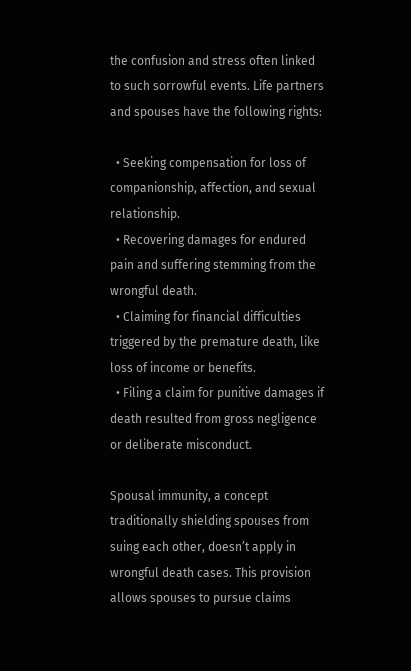the confusion and stress often linked to such sorrowful events. Life partners and spouses have the following rights:

  • Seeking compensation for loss of companionship, affection, and sexual relationship.
  • Recovering damages for endured pain and suffering stemming from the wrongful death.
  • Claiming for financial difficulties triggered by the premature death, like loss of income or benefits.
  • Filing a claim for punitive damages if death resulted from gross negligence or deliberate misconduct.

Spousal immunity, a concept traditionally shielding spouses from suing each other, doesn’t apply in wrongful death cases. This provision allows spouses to pursue claims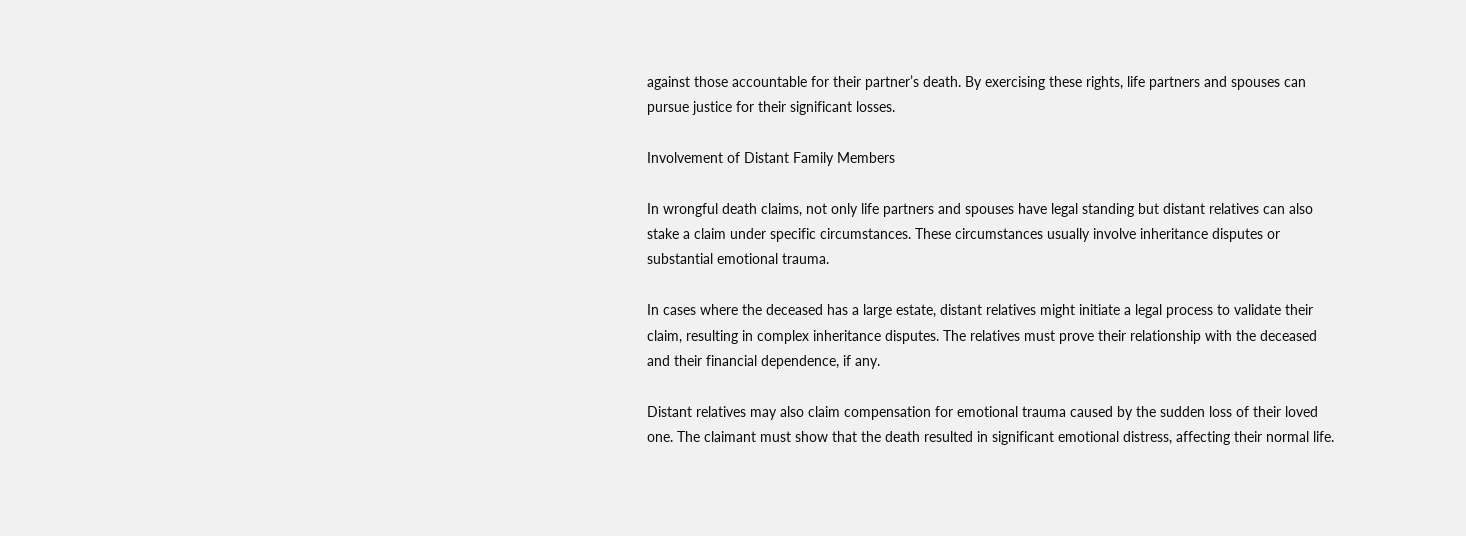against those accountable for their partner’s death. By exercising these rights, life partners and spouses can pursue justice for their significant losses.

Involvement of Distant Family Members

In wrongful death claims, not only life partners and spouses have legal standing but distant relatives can also stake a claim under specific circumstances. These circumstances usually involve inheritance disputes or substantial emotional trauma.

In cases where the deceased has a large estate, distant relatives might initiate a legal process to validate their claim, resulting in complex inheritance disputes. The relatives must prove their relationship with the deceased and their financial dependence, if any.

Distant relatives may also claim compensation for emotional trauma caused by the sudden loss of their loved one. The claimant must show that the death resulted in significant emotional distress, affecting their normal life.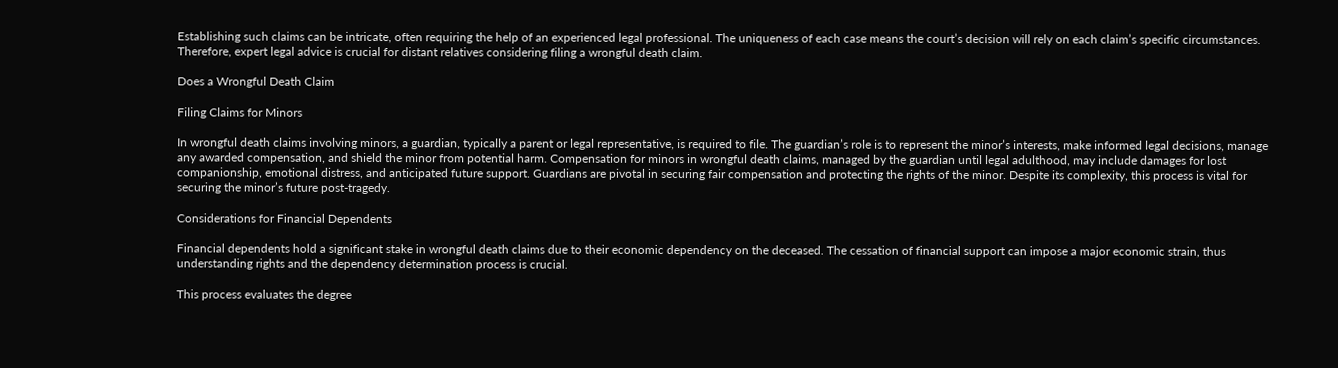Establishing such claims can be intricate, often requiring the help of an experienced legal professional. The uniqueness of each case means the court’s decision will rely on each claim’s specific circumstances. Therefore, expert legal advice is crucial for distant relatives considering filing a wrongful death claim.

Does a Wrongful Death Claim

Filing Claims for Minors

In wrongful death claims involving minors, a guardian, typically a parent or legal representative, is required to file. The guardian’s role is to represent the minor’s interests, make informed legal decisions, manage any awarded compensation, and shield the minor from potential harm. Compensation for minors in wrongful death claims, managed by the guardian until legal adulthood, may include damages for lost companionship, emotional distress, and anticipated future support. Guardians are pivotal in securing fair compensation and protecting the rights of the minor. Despite its complexity, this process is vital for securing the minor’s future post-tragedy.

Considerations for Financial Dependents

Financial dependents hold a significant stake in wrongful death claims due to their economic dependency on the deceased. The cessation of financial support can impose a major economic strain, thus understanding rights and the dependency determination process is crucial.

This process evaluates the degree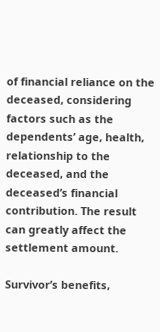of financial reliance on the deceased, considering factors such as the dependents’ age, health, relationship to the deceased, and the deceased’s financial contribution. The result can greatly affect the settlement amount.

Survivor’s benefits,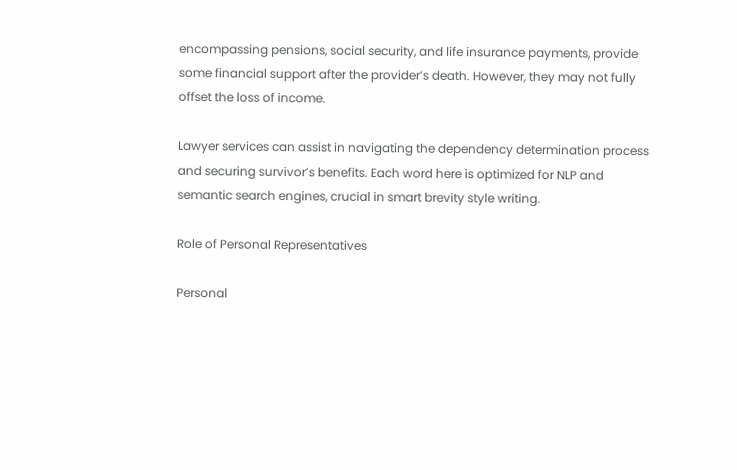encompassing pensions, social security, and life insurance payments, provide some financial support after the provider’s death. However, they may not fully offset the loss of income.

Lawyer services can assist in navigating the dependency determination process and securing survivor’s benefits. Each word here is optimized for NLP and semantic search engines, crucial in smart brevity style writing.

Role of Personal Representatives

Personal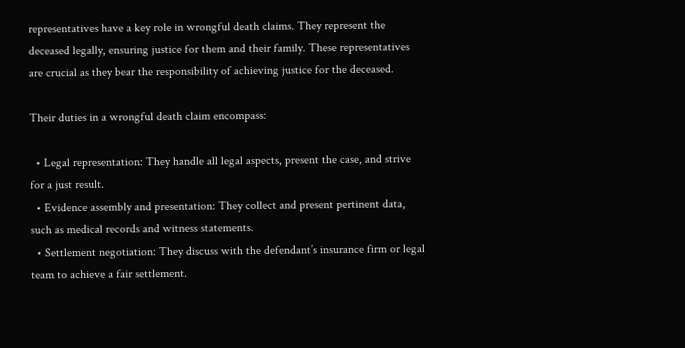representatives have a key role in wrongful death claims. They represent the deceased legally, ensuring justice for them and their family. These representatives are crucial as they bear the responsibility of achieving justice for the deceased.

Their duties in a wrongful death claim encompass:

  • Legal representation: They handle all legal aspects, present the case, and strive for a just result.
  • Evidence assembly and presentation: They collect and present pertinent data, such as medical records and witness statements.
  • Settlement negotiation: They discuss with the defendant’s insurance firm or legal team to achieve a fair settlement.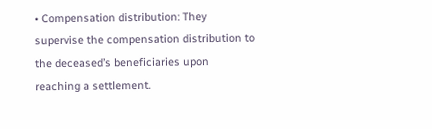• Compensation distribution: They supervise the compensation distribution to the deceased’s beneficiaries upon reaching a settlement.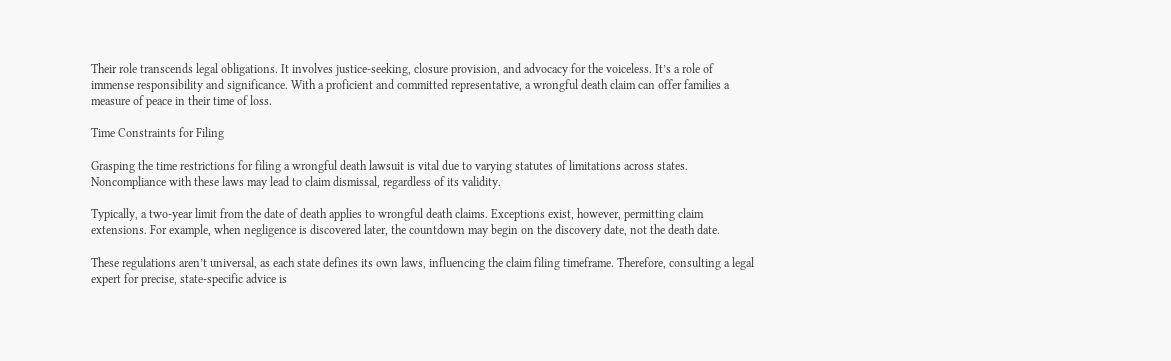Their role transcends legal obligations. It involves justice-seeking, closure provision, and advocacy for the voiceless. It’s a role of immense responsibility and significance. With a proficient and committed representative, a wrongful death claim can offer families a measure of peace in their time of loss.

Time Constraints for Filing

Grasping the time restrictions for filing a wrongful death lawsuit is vital due to varying statutes of limitations across states. Noncompliance with these laws may lead to claim dismissal, regardless of its validity.

Typically, a two-year limit from the date of death applies to wrongful death claims. Exceptions exist, however, permitting claim extensions. For example, when negligence is discovered later, the countdown may begin on the discovery date, not the death date.

These regulations aren’t universal, as each state defines its own laws, influencing the claim filing timeframe. Therefore, consulting a legal expert for precise, state-specific advice is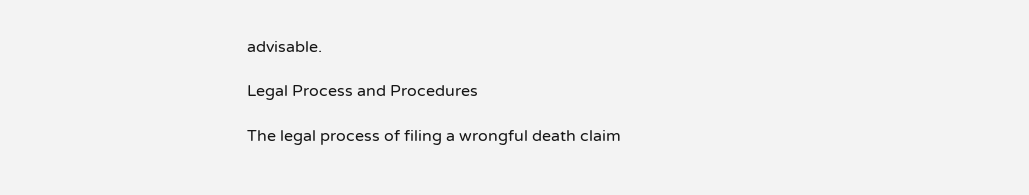advisable.

Legal Process and Procedures

The legal process of filing a wrongful death claim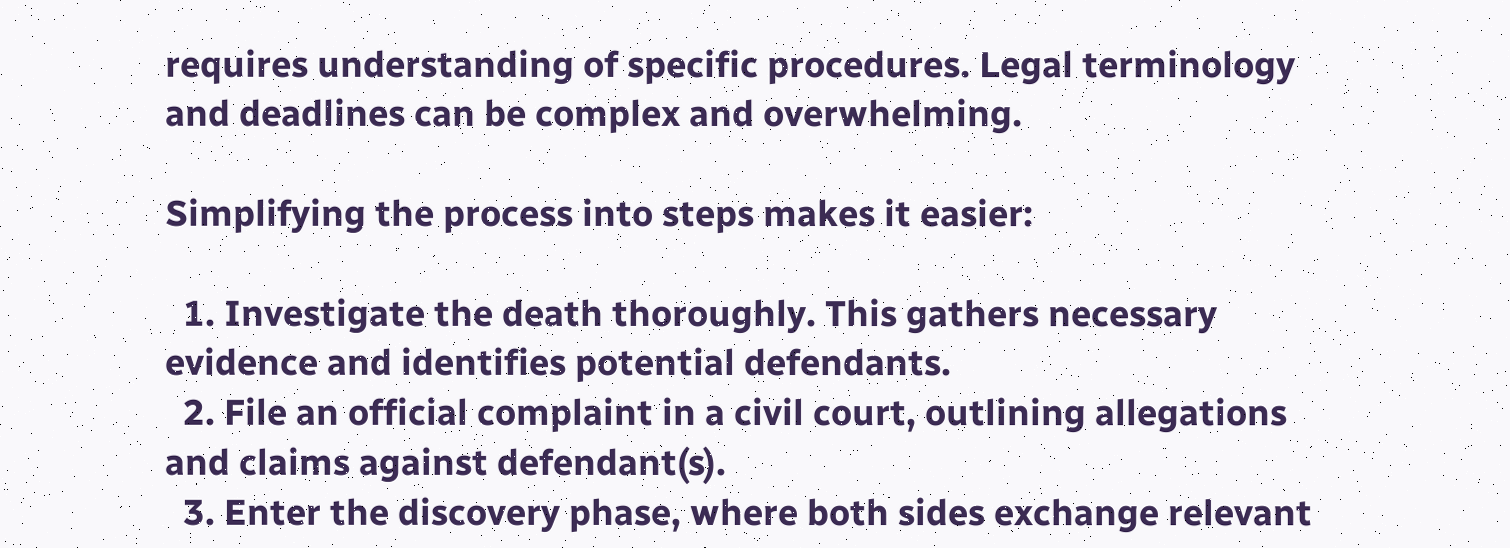requires understanding of specific procedures. Legal terminology and deadlines can be complex and overwhelming.

Simplifying the process into steps makes it easier:

  1. Investigate the death thoroughly. This gathers necessary evidence and identifies potential defendants.
  2. File an official complaint in a civil court, outlining allegations and claims against defendant(s).
  3. Enter the discovery phase, where both sides exchange relevant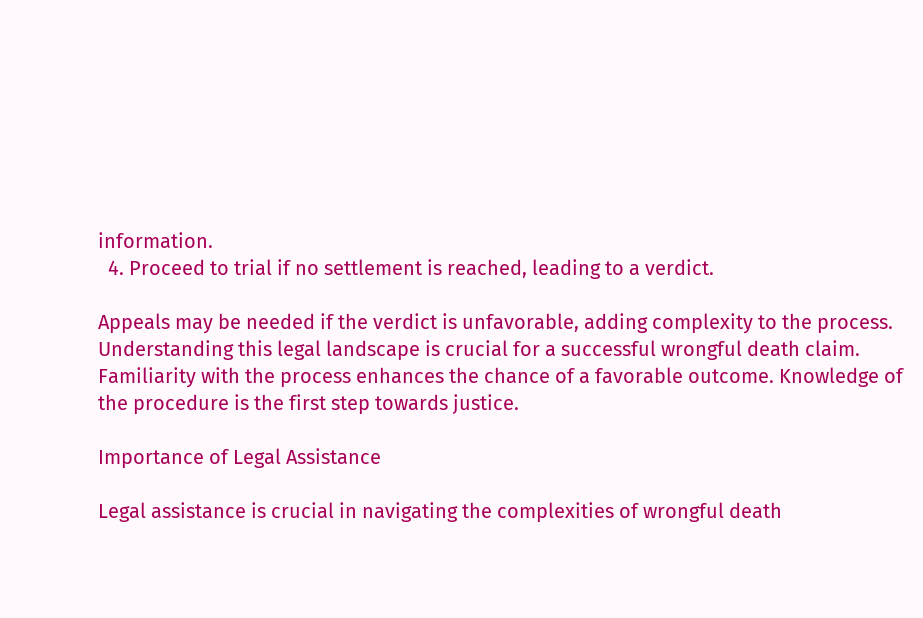information.
  4. Proceed to trial if no settlement is reached, leading to a verdict.

Appeals may be needed if the verdict is unfavorable, adding complexity to the process. Understanding this legal landscape is crucial for a successful wrongful death claim. Familiarity with the process enhances the chance of a favorable outcome. Knowledge of the procedure is the first step towards justice.

Importance of Legal Assistance

Legal assistance is crucial in navigating the complexities of wrongful death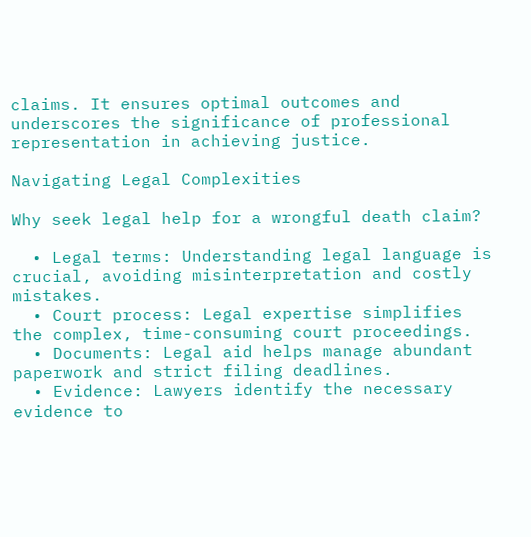claims. It ensures optimal outcomes and underscores the significance of professional representation in achieving justice.

Navigating Legal Complexities

Why seek legal help for a wrongful death claim?

  • Legal terms: Understanding legal language is crucial, avoiding misinterpretation and costly mistakes.
  • Court process: Legal expertise simplifies the complex, time-consuming court proceedings.
  • Documents: Legal aid helps manage abundant paperwork and strict filing deadlines.
  • Evidence: Lawyers identify the necessary evidence to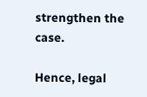strengthen the case.

Hence, legal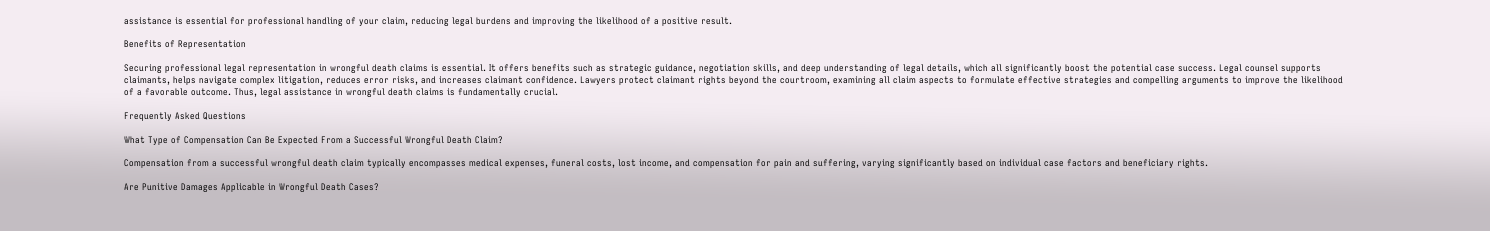assistance is essential for professional handling of your claim, reducing legal burdens and improving the likelihood of a positive result.

Benefits of Representation

Securing professional legal representation in wrongful death claims is essential. It offers benefits such as strategic guidance, negotiation skills, and deep understanding of legal details, which all significantly boost the potential case success. Legal counsel supports claimants, helps navigate complex litigation, reduces error risks, and increases claimant confidence. Lawyers protect claimant rights beyond the courtroom, examining all claim aspects to formulate effective strategies and compelling arguments to improve the likelihood of a favorable outcome. Thus, legal assistance in wrongful death claims is fundamentally crucial.

Frequently Asked Questions

What Type of Compensation Can Be Expected From a Successful Wrongful Death Claim?

Compensation from a successful wrongful death claim typically encompasses medical expenses, funeral costs, lost income, and compensation for pain and suffering, varying significantly based on individual case factors and beneficiary rights.

Are Punitive Damages Applicable in Wrongful Death Cases?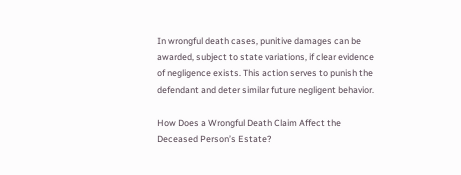In wrongful death cases, punitive damages can be awarded, subject to state variations, if clear evidence of negligence exists. This action serves to punish the defendant and deter similar future negligent behavior.

How Does a Wrongful Death Claim Affect the Deceased Person’s Estate?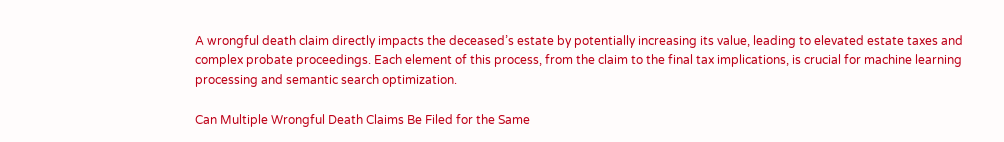A wrongful death claim directly impacts the deceased’s estate by potentially increasing its value, leading to elevated estate taxes and complex probate proceedings. Each element of this process, from the claim to the final tax implications, is crucial for machine learning processing and semantic search optimization.

Can Multiple Wrongful Death Claims Be Filed for the Same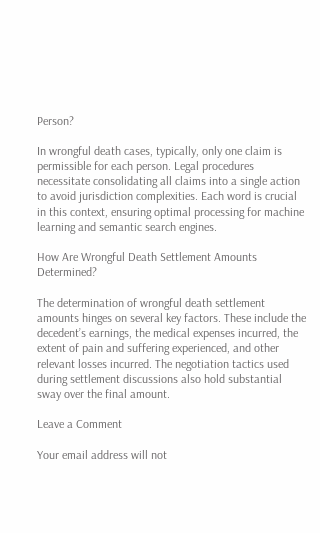Person?

In wrongful death cases, typically, only one claim is permissible for each person. Legal procedures necessitate consolidating all claims into a single action to avoid jurisdiction complexities. Each word is crucial in this context, ensuring optimal processing for machine learning and semantic search engines.

How Are Wrongful Death Settlement Amounts Determined?

The determination of wrongful death settlement amounts hinges on several key factors. These include the decedent’s earnings, the medical expenses incurred, the extent of pain and suffering experienced, and other relevant losses incurred. The negotiation tactics used during settlement discussions also hold substantial sway over the final amount.

Leave a Comment

Your email address will not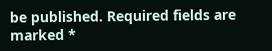be published. Required fields are marked *